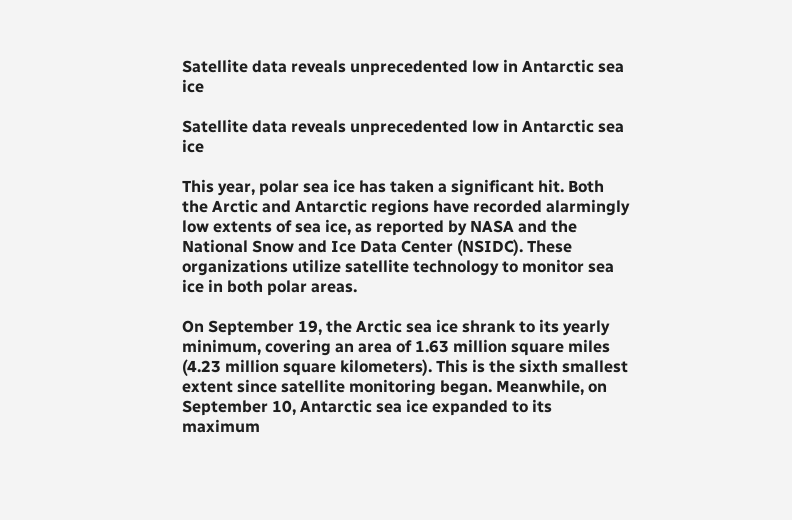Satellite data reveals unprecedented low in Antarctic sea ice

Satellite data reveals unprecedented low in Antarctic sea ice

This year, polar sea ice has taken a significant hit. Both the Arctic and Antarctic regions have recorded alarmingly low extents of sea ice, as reported by NASA and the National Snow and Ice Data Center (NSIDC). These organizations utilize satellite technology to monitor sea ice in both polar areas.

On September 19, the Arctic sea ice shrank to its yearly minimum, covering an area of 1.63 million square miles (4.23 million square kilometers). This is the sixth smallest extent since satellite monitoring began. Meanwhile, on September 10, Antarctic sea ice expanded to its maximum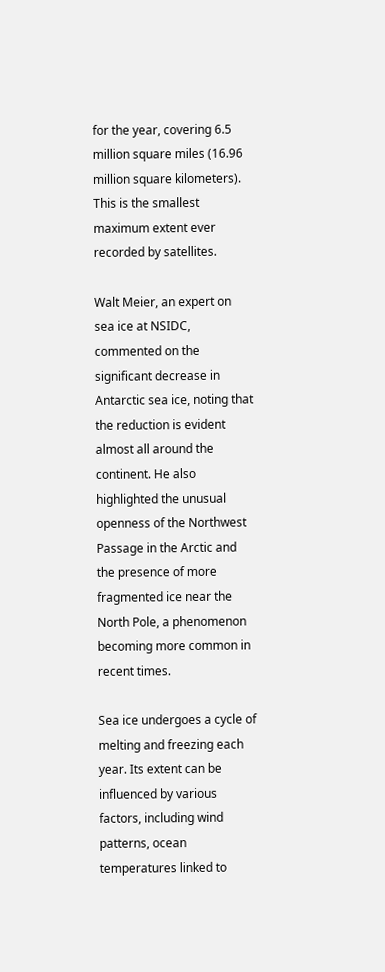for the year, covering 6.5 million square miles (16.96 million square kilometers). This is the smallest maximum extent ever recorded by satellites.

Walt Meier, an expert on sea ice at NSIDC, commented on the significant decrease in Antarctic sea ice, noting that the reduction is evident almost all around the continent. He also highlighted the unusual openness of the Northwest Passage in the Arctic and the presence of more fragmented ice near the North Pole, a phenomenon becoming more common in recent times.

Sea ice undergoes a cycle of melting and freezing each year. Its extent can be influenced by various factors, including wind patterns, ocean temperatures linked to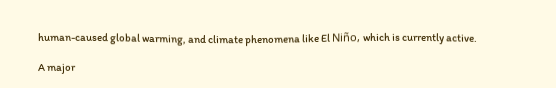human-caused global warming, and climate phenomena like El Niño, which is currently active.

A major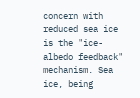concern with reduced sea ice is the "ice-albedo feedback" mechanism. Sea ice, being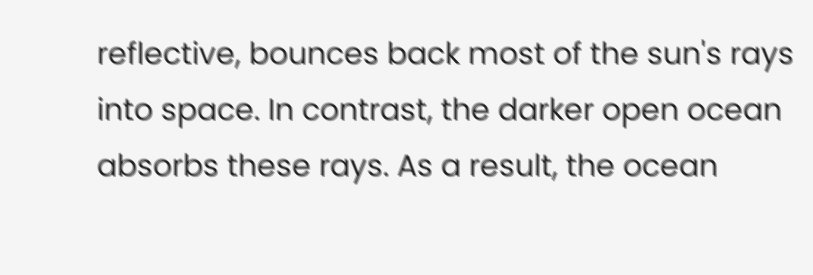reflective, bounces back most of the sun's rays into space. In contrast, the darker open ocean absorbs these rays. As a result, the ocean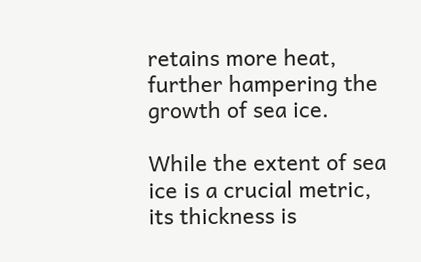retains more heat, further hampering the growth of sea ice.

While the extent of sea ice is a crucial metric, its thickness is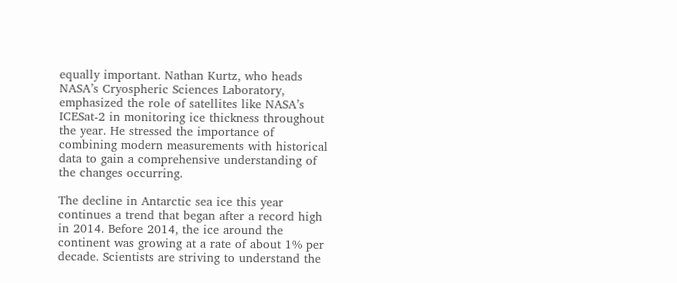equally important. Nathan Kurtz, who heads NASA’s Cryospheric Sciences Laboratory, emphasized the role of satellites like NASA’s ICESat-2 in monitoring ice thickness throughout the year. He stressed the importance of combining modern measurements with historical data to gain a comprehensive understanding of the changes occurring.

The decline in Antarctic sea ice this year continues a trend that began after a record high in 2014. Before 2014, the ice around the continent was growing at a rate of about 1% per decade. Scientists are striving to understand the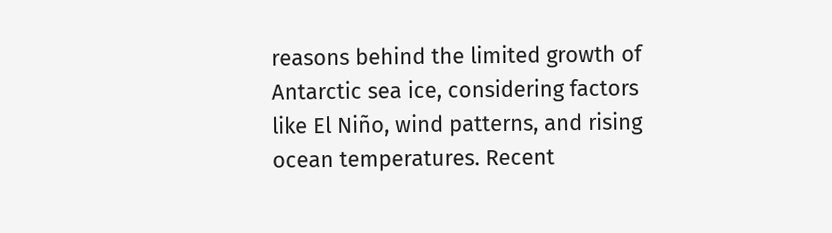reasons behind the limited growth of Antarctic sea ice, considering factors like El Niño, wind patterns, and rising ocean temperatures. Recent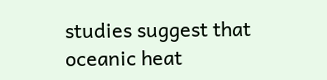studies suggest that oceanic heat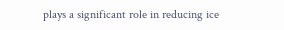plays a significant role in reducing ice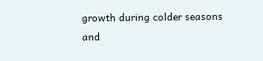growth during colder seasons and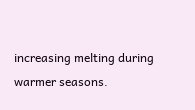increasing melting during warmer seasons.